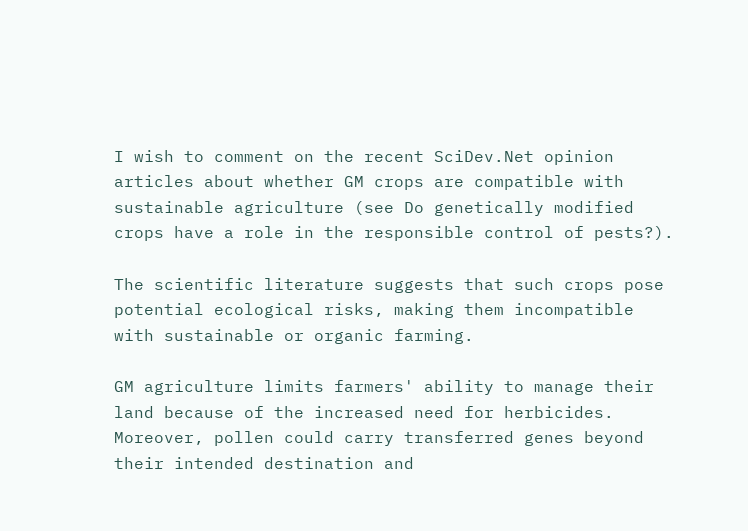I wish to comment on the recent SciDev.Net opinion articles about whether GM crops are compatible with sustainable agriculture (see Do genetically modified crops have a role in the responsible control of pests?).

The scientific literature suggests that such crops pose potential ecological risks, making them incompatible with sustainable or organic farming.

GM agriculture limits farmers' ability to manage their land because of the increased need for herbicides. Moreover, pollen could carry transferred genes beyond their intended destination and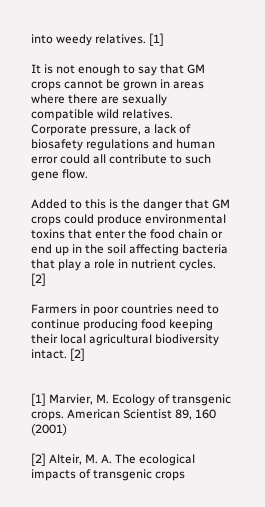into weedy relatives. [1]

It is not enough to say that GM crops cannot be grown in areas where there are sexually compatible wild relatives. Corporate pressure, a lack of biosafety regulations and human error could all contribute to such gene flow.

Added to this is the danger that GM crops could produce environmental toxins that enter the food chain or end up in the soil affecting bacteria that play a role in nutrient cycles. [2]

Farmers in poor countries need to continue producing food keeping their local agricultural biodiversity intact. [2]


[1] Marvier, M. Ecology of transgenic crops. American Scientist 89, 160 (2001)

[2] Alteir, M. A. The ecological impacts of transgenic crops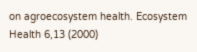on agroecosystem health. Ecosystem Health 6,13 (2000)